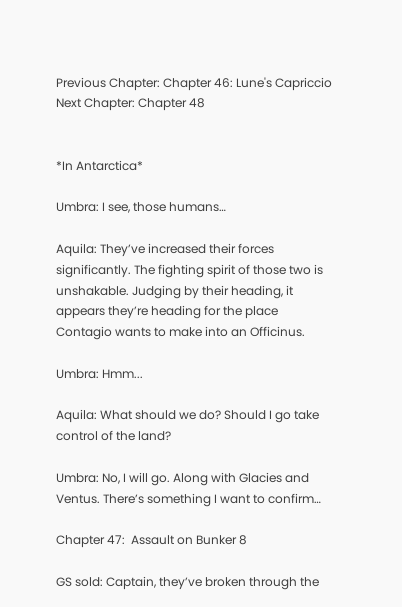Previous Chapter: Chapter 46: Lune's Capriccio         Next Chapter: Chapter 48


*In Antarctica*

Umbra: I see, those humans…

Aquila: They’ve increased their forces significantly. The fighting spirit of those two is unshakable. Judging by their heading, it appears they’re heading for the place Contagio wants to make into an Officinus.

Umbra: Hmm...

Aquila: What should we do? Should I go take control of the land?

Umbra: No, I will go. Along with Glacies and Ventus. There’s something I want to confirm…

Chapter 47:  Assault on Bunker 8

GS sold: Captain, they’ve broken through the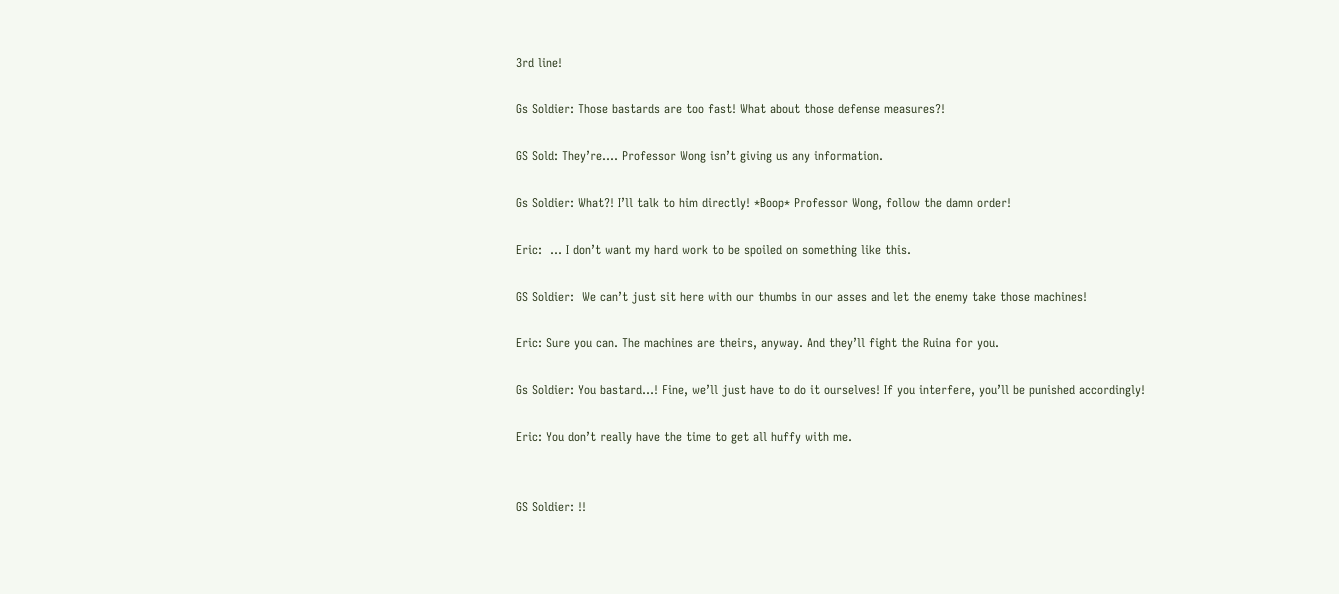3rd line!

Gs Soldier: Those bastards are too fast! What about those defense measures?!

GS Sold: They’re…. Professor Wong isn’t giving us any information.

Gs Soldier: What?! I’ll talk to him directly! *Boop* Professor Wong, follow the damn order!

Eric:  … I don’t want my hard work to be spoiled on something like this.

GS Soldier:  We can’t just sit here with our thumbs in our asses and let the enemy take those machines!

Eric: Sure you can. The machines are theirs, anyway. And they’ll fight the Ruina for you.

Gs Soldier: You bastard…! Fine, we’ll just have to do it ourselves! If you interfere, you’ll be punished accordingly!

Eric: You don’t really have the time to get all huffy with me.


GS Soldier: !!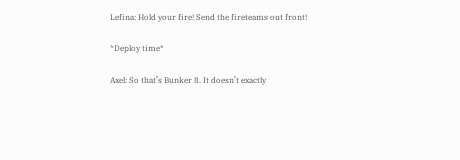Lefina: Hold your fire! Send the fireteams out front!

*Deploy time*

Axel: So that’s Bunker 8. It doesn’t exactly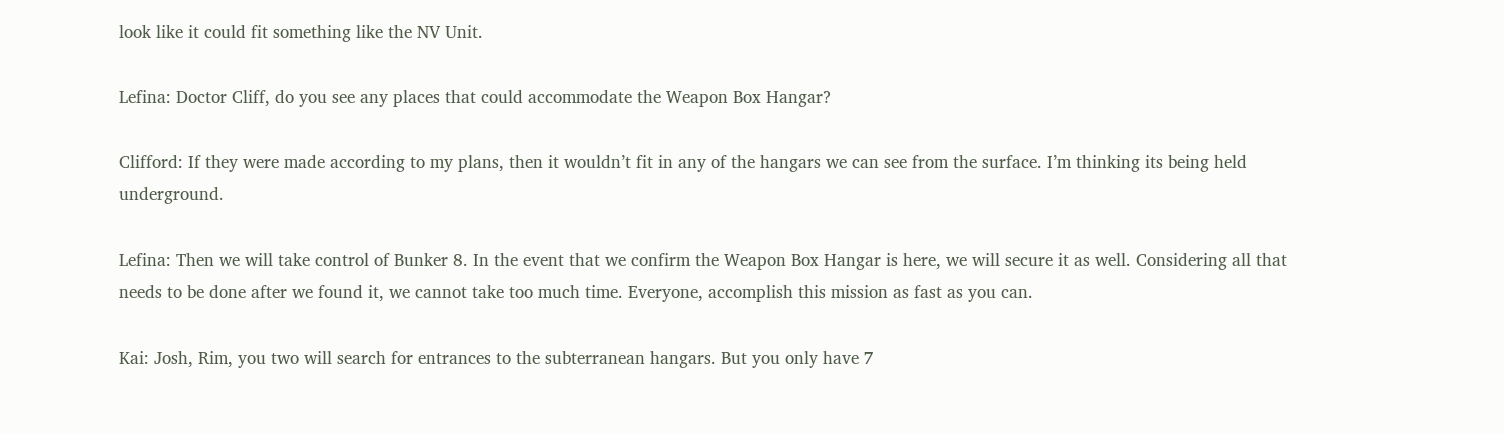look like it could fit something like the NV Unit.

Lefina: Doctor Cliff, do you see any places that could accommodate the Weapon Box Hangar?

Clifford: If they were made according to my plans, then it wouldn’t fit in any of the hangars we can see from the surface. I’m thinking its being held underground.

Lefina: Then we will take control of Bunker 8. In the event that we confirm the Weapon Box Hangar is here, we will secure it as well. Considering all that needs to be done after we found it, we cannot take too much time. Everyone, accomplish this mission as fast as you can.

Kai: Josh, Rim, you two will search for entrances to the subterranean hangars. But you only have 7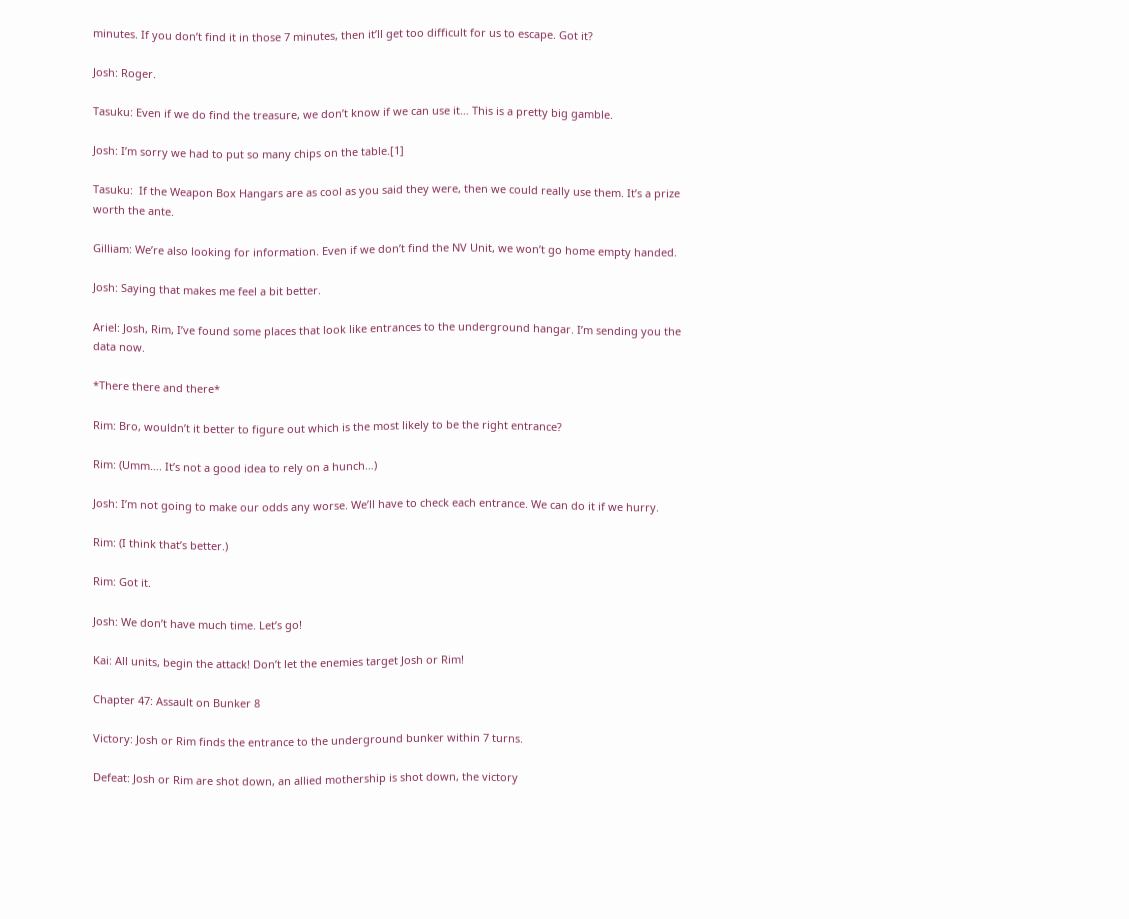minutes. If you don’t find it in those 7 minutes, then it’ll get too difficult for us to escape. Got it?

Josh: Roger.

Tasuku: Even if we do find the treasure, we don’t know if we can use it… This is a pretty big gamble.

Josh: I’m sorry we had to put so many chips on the table.[1]

Tasuku:  If the Weapon Box Hangars are as cool as you said they were, then we could really use them. It’s a prize worth the ante.

Gilliam: We’re also looking for information. Even if we don’t find the NV Unit, we won’t go home empty handed.

Josh: Saying that makes me feel a bit better.

Ariel: Josh, Rim, I’ve found some places that look like entrances to the underground hangar. I’m sending you the data now.

*There there and there*

Rim: Bro, wouldn’t it better to figure out which is the most likely to be the right entrance?

Rim: (Umm…. It’s not a good idea to rely on a hunch…)

Josh: I’m not going to make our odds any worse. We’ll have to check each entrance. We can do it if we hurry.

Rim: (I think that’s better.)

Rim: Got it.

Josh: We don’t have much time. Let’s go!

Kai: All units, begin the attack! Don’t let the enemies target Josh or Rim!

Chapter 47: Assault on Bunker 8

Victory: Josh or Rim finds the entrance to the underground bunker within 7 turns.

Defeat: Josh or Rim are shot down, an allied mothership is shot down, the victory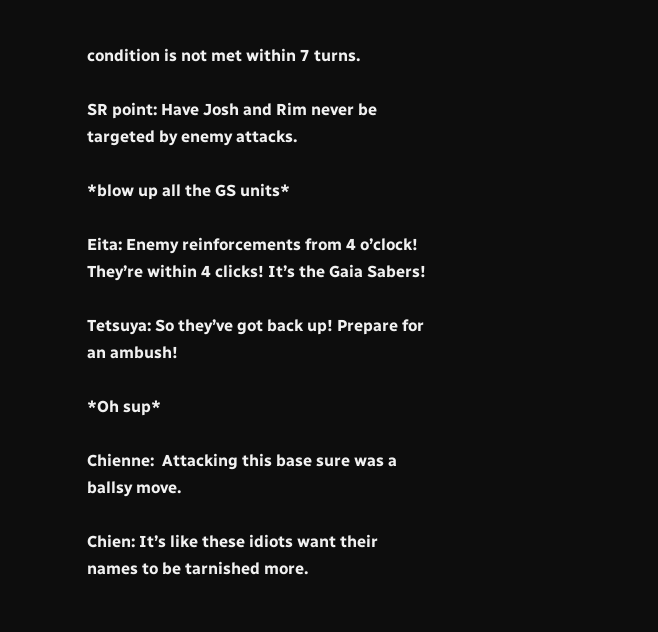condition is not met within 7 turns.

SR point: Have Josh and Rim never be targeted by enemy attacks.

*blow up all the GS units*

Eita: Enemy reinforcements from 4 o’clock! They’re within 4 clicks! It’s the Gaia Sabers!

Tetsuya: So they’ve got back up! Prepare for an ambush!

*Oh sup*

Chienne:  Attacking this base sure was a ballsy move.

Chien: It’s like these idiots want their names to be tarnished more.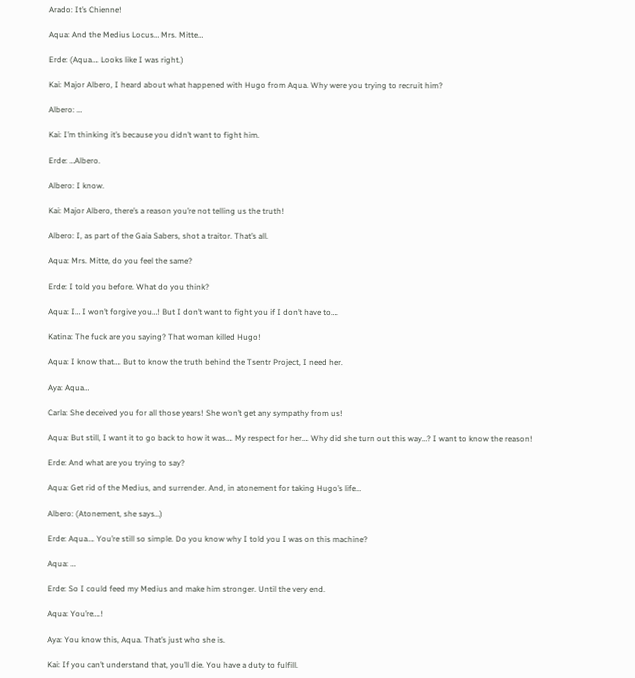Arado: It’s Chienne!

Aqua: And the Medius Locus… Mrs. Mitte…

Erde: (Aqua…. Looks like I was right.)

Kai: Major Albero, I heard about what happened with Hugo from Aqua. Why were you trying to recruit him?

Albero: …

Kai: I’m thinking it’s because you didn’t want to fight him.

Erde: …Albero.

Albero: I know.

Kai: Major Albero, there’s a reason you’re not telling us the truth!

Albero: I, as part of the Gaia Sabers, shot a traitor. That’s all.

Aqua: Mrs. Mitte, do you feel the same?

Erde: I told you before. What do you think?

Aqua: I… I won’t forgive you…! But I don’t want to fight you if I don’t have to….

Katina: The fuck are you saying? That woman killed Hugo!

Aqua: I know that…. But to know the truth behind the Tsentr Project, I need her.

Aya: Aqua…

Carla: She deceived you for all those years! She won’t get any sympathy from us!

Aqua: But still, I want it to go back to how it was…. My respect for her…. Why did she turn out this way…? I want to know the reason!

Erde: And what are you trying to say?

Aqua: Get rid of the Medius, and surrender. And, in atonement for taking Hugo’s life…

Albero: (Atonement, she says…)

Erde: Aqua…. You’re still so simple. Do you know why I told you I was on this machine?

Aqua: …

Erde: So I could feed my Medius and make him stronger. Until the very end.

Aqua: You’re….!

Aya: You know this, Aqua. That’s just who she is.

Kai: If you can’t understand that, you’ll die. You have a duty to fulfill.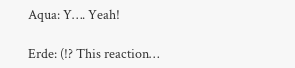Aqua: Y…. Yeah!

Erde: (!? This reaction…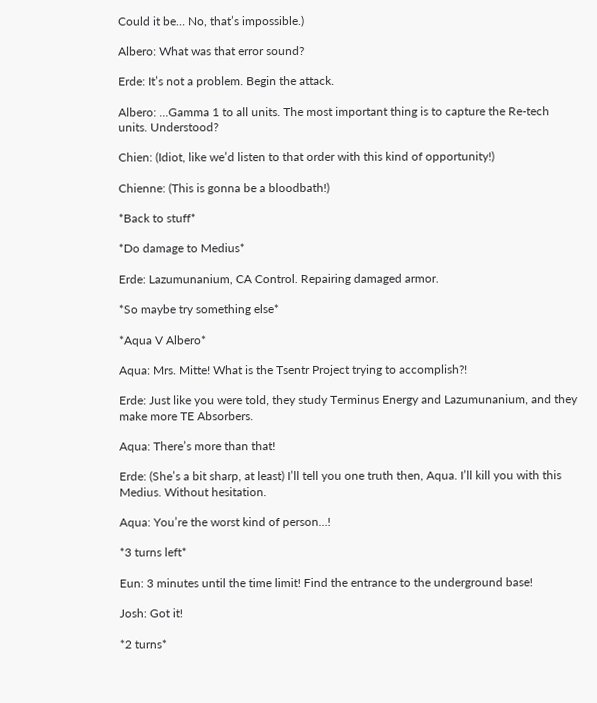Could it be… No, that’s impossible.)

Albero: What was that error sound?

Erde: It’s not a problem. Begin the attack.

Albero: …Gamma 1 to all units. The most important thing is to capture the Re-tech units. Understood?

Chien: (Idiot, like we’d listen to that order with this kind of opportunity!)

Chienne: (This is gonna be a bloodbath!)

*Back to stuff*

*Do damage to Medius*

Erde: Lazumunanium, CA Control. Repairing damaged armor.

*So maybe try something else*

*Aqua V Albero*

Aqua: Mrs. Mitte! What is the Tsentr Project trying to accomplish?!

Erde: Just like you were told, they study Terminus Energy and Lazumunanium, and they make more TE Absorbers.

Aqua: There’s more than that!

Erde: (She’s a bit sharp, at least) I’ll tell you one truth then, Aqua. I’ll kill you with this Medius. Without hesitation.

Aqua: You’re the worst kind of person…!

*3 turns left*

Eun: 3 minutes until the time limit! Find the entrance to the underground base!

Josh: Got it!

*2 turns*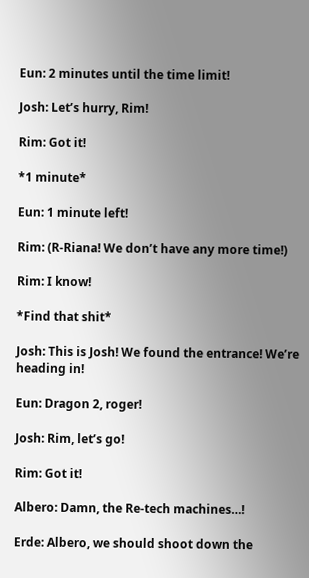Eun: 2 minutes until the time limit!

Josh: Let’s hurry, Rim!

Rim: Got it!

*1 minute*

Eun: 1 minute left!

Rim: (R-Riana! We don’t have any more time!)

Rim: I know!

*Find that shit*

Josh: This is Josh! We found the entrance! We’re heading in!

Eun: Dragon 2, roger!

Josh: Rim, let’s go!

Rim: Got it!

Albero: Damn, the Re-tech machines…!

Erde: Albero, we should shoot down the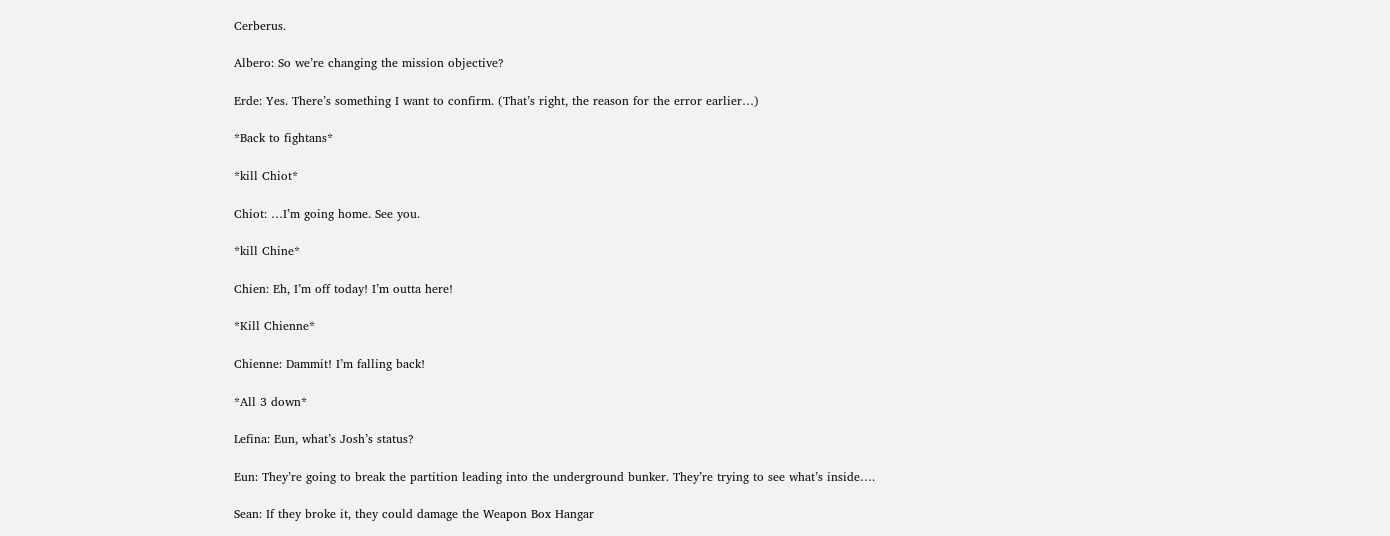Cerberus.

Albero: So we’re changing the mission objective?

Erde: Yes. There’s something I want to confirm. (That’s right, the reason for the error earlier…)

*Back to fightans*

*kill Chiot*

Chiot: …I’m going home. See you.

*kill Chine*

Chien: Eh, I’m off today! I’m outta here!

*Kill Chienne*

Chienne: Dammit! I’m falling back!

*All 3 down*

Lefina: Eun, what’s Josh’s status?

Eun: They’re going to break the partition leading into the underground bunker. They’re trying to see what’s inside….

Sean: If they broke it, they could damage the Weapon Box Hangar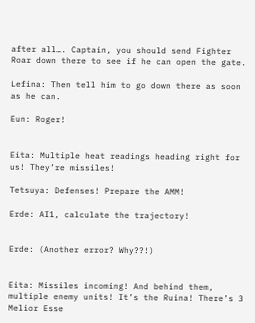after all…. Captain, you should send Fighter Roar down there to see if he can open the gate.

Lefina: Then tell him to go down there as soon as he can.

Eun: Roger!


Eita: Multiple heat readings heading right for us! They’re missiles!

Tetsuya: Defenses! Prepare the AMM!

Erde: AI1, calculate the trajectory!


Erde: (Another error? Why??!)


Eita: Missiles incoming! And behind them, multiple enemy units! It’s the Ruina! There’s 3 Melior Esse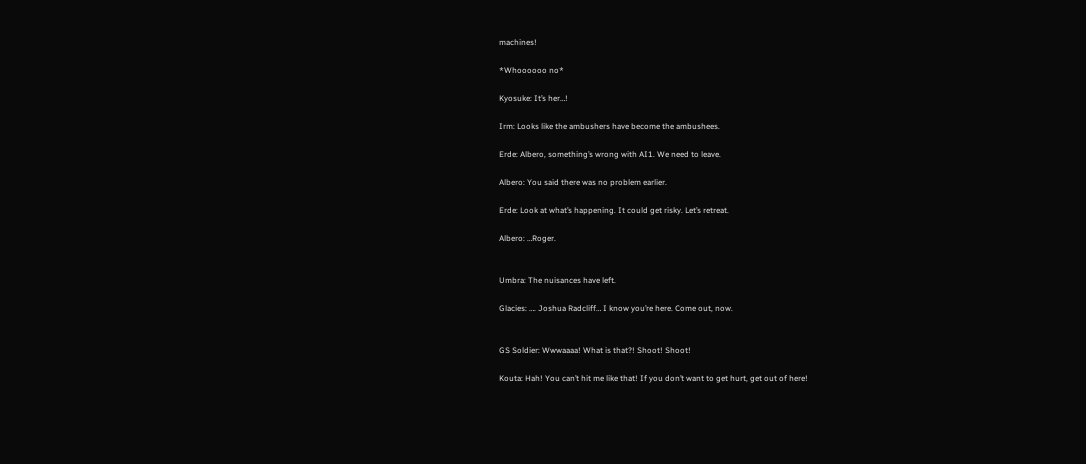machines!

*Whoooooo no*

Kyosuke: It’s her…!

Irm: Looks like the ambushers have become the ambushees.

Erde: Albero, something’s wrong with AI1. We need to leave.

Albero: You said there was no problem earlier.

Erde: Look at what’s happening. It could get risky. Let’s retreat.

Albero: …Roger.


Umbra: The nuisances have left.

Glacies: …. Joshua Radcliff… I know you’re here. Come out, now.


GS Soldier: Wwwaaaa! What is that?! Shoot! Shoot!

Kouta: Hah! You can’t hit me like that! If you don’t want to get hurt, get out of here!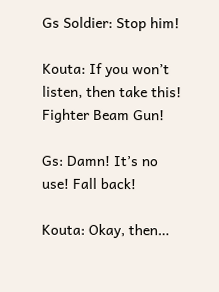Gs Soldier: Stop him!

Kouta: If you won’t listen, then take this! Fighter Beam Gun!

Gs: Damn! It’s no use! Fall back!

Kouta: Okay, then…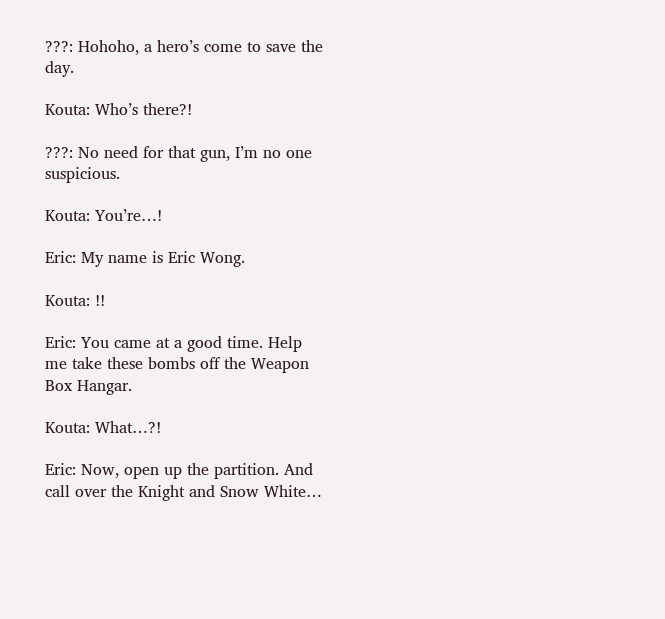???: Hohoho, a hero’s come to save the day.

Kouta: Who’s there?!

???: No need for that gun, I’m no one suspicious.

Kouta: You’re…!

Eric: My name is Eric Wong.

Kouta: !!

Eric: You came at a good time. Help me take these bombs off the Weapon Box Hangar.

Kouta: What…?!

Eric: Now, open up the partition. And call over the Knight and Snow White…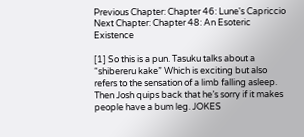Previous Chapter: Chapter 46: Lune's Capriccio         Next Chapter: Chapter 48: An Esoteric Existence

[1] So this is a pun. Tasuku talks about a “shibereru kake” Which is exciting but also refers to the sensation of a limb falling asleep. Then Josh quips back that he’s sorry if it makes people have a bum leg. JOKES